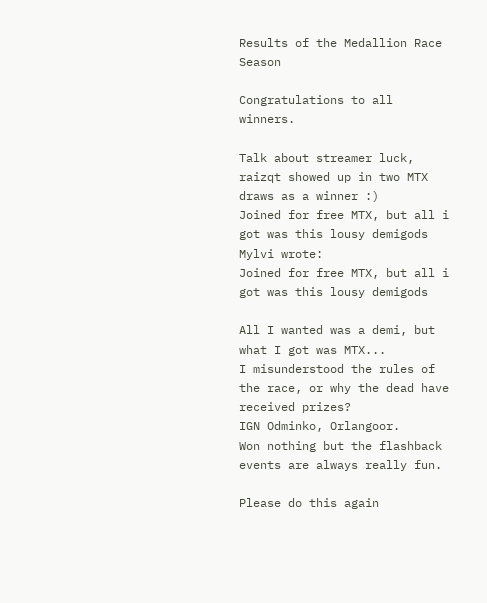Results of the Medallion Race Season

Congratulations to all winners.

Talk about streamer luck, raizqt showed up in two MTX draws as a winner :)
Joined for free MTX, but all i got was this lousy demigods
Mylvi wrote:
Joined for free MTX, but all i got was this lousy demigods

All I wanted was a demi, but what I got was MTX...
I misunderstood the rules of the race, or why the dead have received prizes?
IGN Odminko, Orlangoor.
Won nothing but the flashback events are always really fun.

Please do this again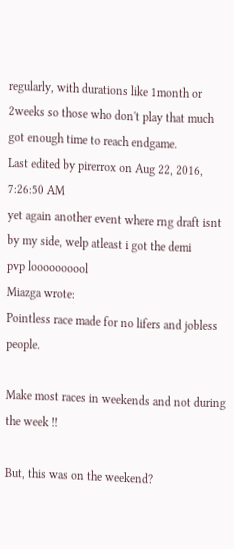regularly, with durations like 1month or 2weeks so those who don't play that much got enough time to reach endgame.
Last edited by pirerrox on Aug 22, 2016, 7:26:50 AM
yet again another event where rng draft isnt by my side, welp atleast i got the demi
pvp loooooooool
Miazga wrote:
Pointless race made for no lifers and jobless people.

Make most races in weekends and not during the week !!

But, this was on the weekend?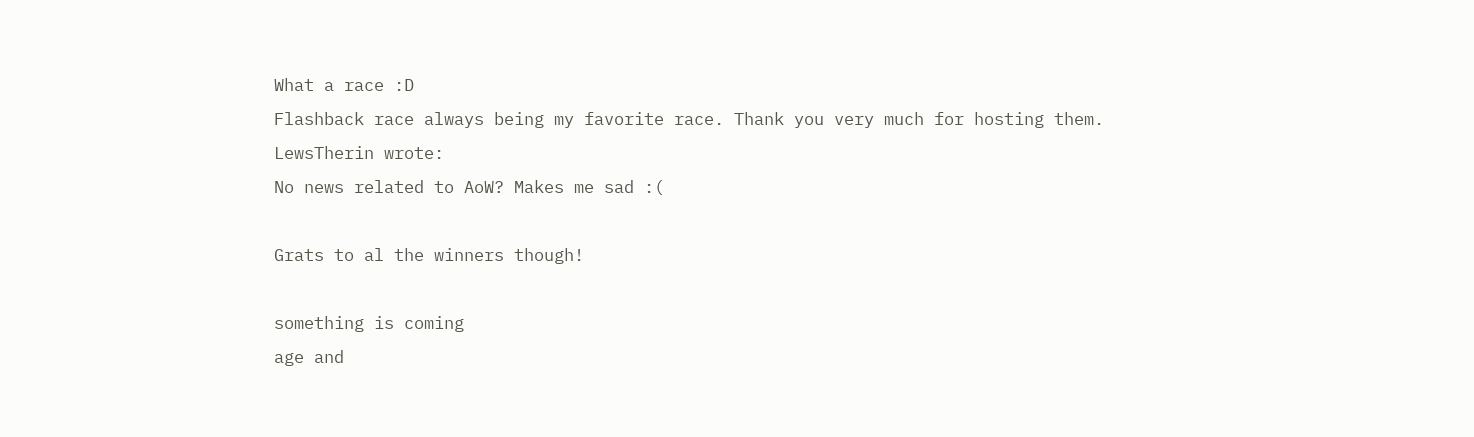What a race :D
Flashback race always being my favorite race. Thank you very much for hosting them.
LewsTherin wrote:
No news related to AoW? Makes me sad :(

Grats to al the winners though!

something is coming
age and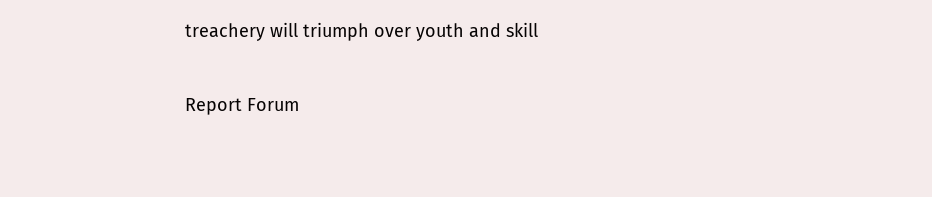treachery will triumph over youth and skill

Report Forum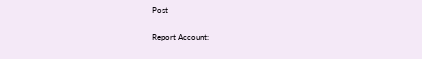Post

Report Account: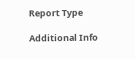Report Type

Additional Info